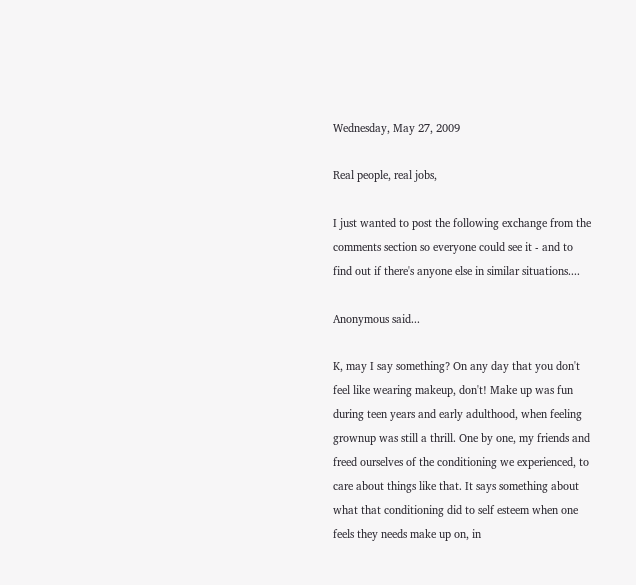Wednesday, May 27, 2009

Real people, real jobs,

I just wanted to post the following exchange from the comments section so everyone could see it - and to find out if there's anyone else in similar situations....

Anonymous said...

K, may I say something? On any day that you don't feel like wearing makeup, don't! Make up was fun during teen years and early adulthood, when feeling grownup was still a thrill. One by one, my friends and freed ourselves of the conditioning we experienced, to care about things like that. It says something about what that conditioning did to self esteem when one feels they needs make up on, in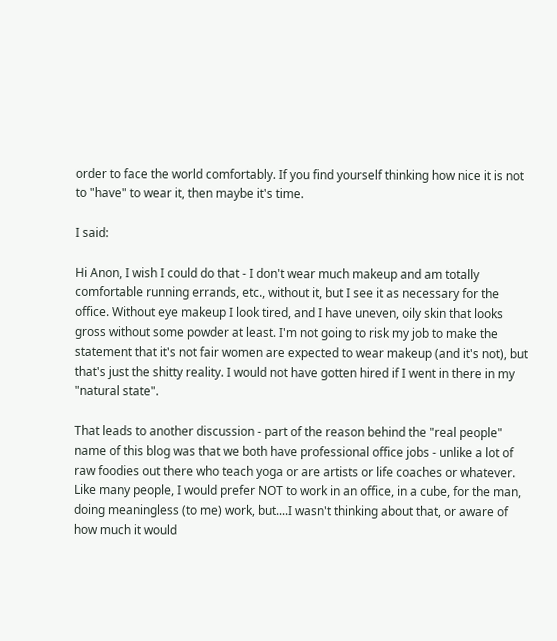order to face the world comfortably. If you find yourself thinking how nice it is not to "have" to wear it, then maybe it's time.

I said:

Hi Anon, I wish I could do that - I don't wear much makeup and am totally comfortable running errands, etc., without it, but I see it as necessary for the office. Without eye makeup I look tired, and I have uneven, oily skin that looks gross without some powder at least. I'm not going to risk my job to make the statement that it's not fair women are expected to wear makeup (and it's not), but that's just the shitty reality. I would not have gotten hired if I went in there in my "natural state".

That leads to another discussion - part of the reason behind the "real people" name of this blog was that we both have professional office jobs - unlike a lot of raw foodies out there who teach yoga or are artists or life coaches or whatever. Like many people, I would prefer NOT to work in an office, in a cube, for the man, doing meaningless (to me) work, but....I wasn't thinking about that, or aware of how much it would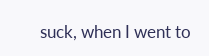suck, when I went to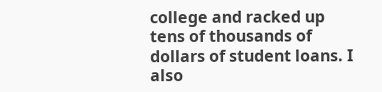college and racked up tens of thousands of dollars of student loans. I also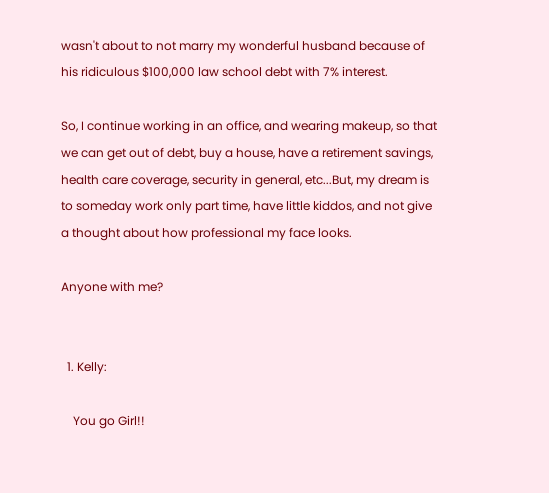wasn't about to not marry my wonderful husband because of his ridiculous $100,000 law school debt with 7% interest.

So, I continue working in an office, and wearing makeup, so that we can get out of debt, buy a house, have a retirement savings, health care coverage, security in general, etc...But, my dream is to someday work only part time, have little kiddos, and not give a thought about how professional my face looks.

Anyone with me?


  1. Kelly:

    You go Girl!!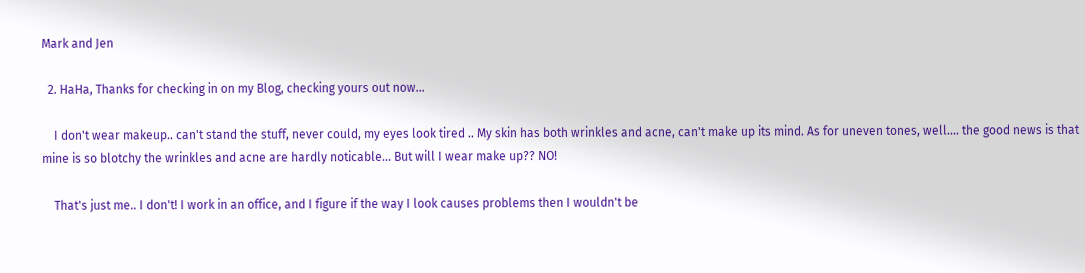Mark and Jen

  2. HaHa, Thanks for checking in on my Blog, checking yours out now...

    I don't wear makeup.. can't stand the stuff, never could, my eyes look tired .. My skin has both wrinkles and acne, can't make up its mind. As for uneven tones, well.... the good news is that mine is so blotchy the wrinkles and acne are hardly noticable... But will I wear make up?? NO!

    That's just me.. I don't! I work in an office, and I figure if the way I look causes problems then I wouldn't be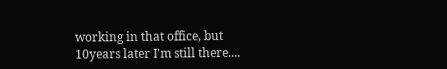working in that office, but 10years later I'm still there....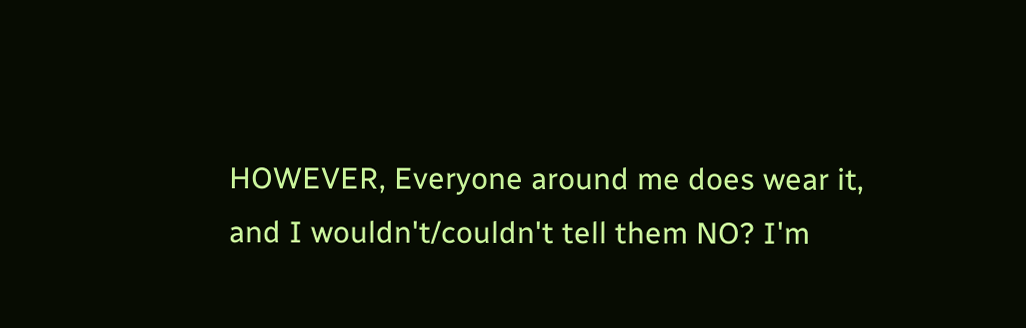HOWEVER, Everyone around me does wear it, and I wouldn't/couldn't tell them NO? I'm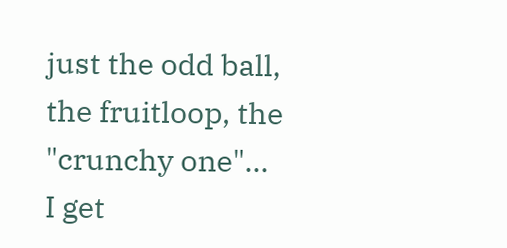just the odd ball, the fruitloop, the "crunchy one"... I get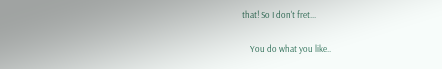that! So I don't fret...

    You do what you like..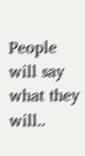People will say what they will..